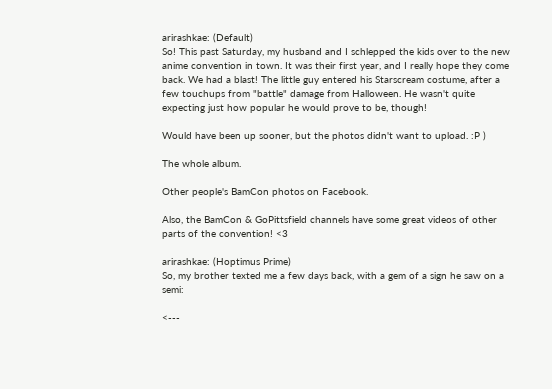arirashkae: (Default)
So! This past Saturday, my husband and I schlepped the kids over to the new anime convention in town. It was their first year, and I really hope they come back. We had a blast! The little guy entered his Starscream costume, after a few touchups from "battle" damage from Halloween. He wasn't quite expecting just how popular he would prove to be, though!

Would have been up sooner, but the photos didn't want to upload. :P )

The whole album.

Other people's BamCon photos on Facebook.

Also, the BamCon & GoPittsfield channels have some great videos of other parts of the convention! <3

arirashkae: (Hoptimus Prime)
So, my brother texted me a few days back, with a gem of a sign he saw on a semi:

<---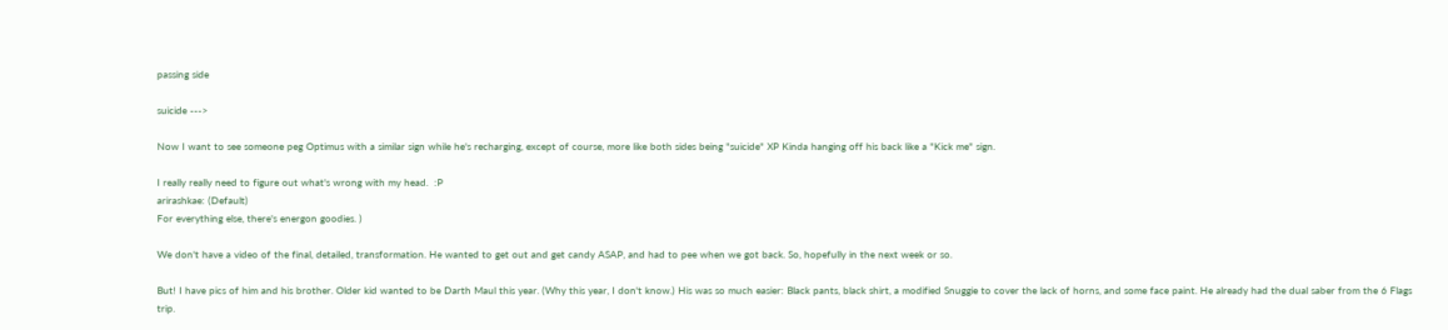passing side

suicide --->

Now I want to see someone peg Optimus with a similar sign while he's recharging, except of course, more like both sides being "suicide" XP Kinda hanging off his back like a "Kick me" sign.

I really really need to figure out what's wrong with my head.  :P
arirashkae: (Default)
For everything else, there's energon goodies. )

We don't have a video of the final, detailed, transformation. He wanted to get out and get candy ASAP, and had to pee when we got back. So, hopefully in the next week or so.

But! I have pics of him and his brother. Older kid wanted to be Darth Maul this year. (Why this year, I don't know.) His was so much easier: Black pants, black shirt, a modified Snuggie to cover the lack of horns, and some face paint. He already had the dual saber from the 6 Flags trip.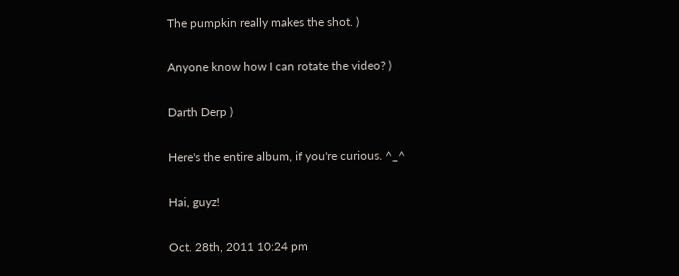The pumpkin really makes the shot. )

Anyone know how I can rotate the video? )

Darth Derp )

Here's the entire album, if you're curious. ^_^

Hai, guyz!

Oct. 28th, 2011 10:24 pm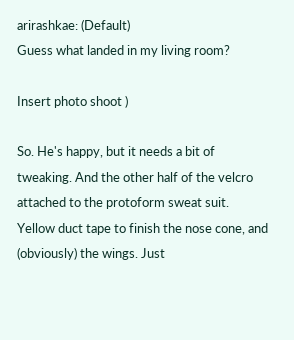arirashkae: (Default)
Guess what landed in my living room?

Insert photo shoot )

So. He's happy, but it needs a bit of tweaking. And the other half of the velcro attached to the protoform sweat suit. Yellow duct tape to finish the nose cone, and (obviously) the wings. Just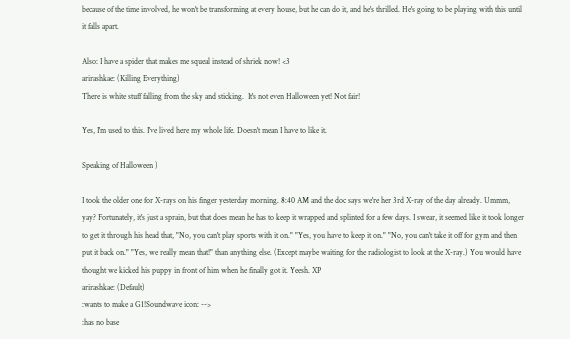because of the time involved, he won't be transforming at every house, but he can do it, and he's thrilled. He's going to be playing with this until it falls apart.

Also: I have a spider that makes me squeal instead of shriek now! <3
arirashkae: (Killing Everything)
There is white stuff falling from the sky and sticking.  It's not even Halloween yet! Not fair!

Yes, I'm used to this. I've lived here my whole life. Doesn't mean I have to like it.

Speaking of Halloween )

I took the older one for X-rays on his finger yesterday morning. 8:40 AM and the doc says we're her 3rd X-ray of the day already. Ummm, yay? Fortunately, it's just a sprain, but that does mean he has to keep it wrapped and splinted for a few days. I swear, it seemed like it took longer to get it through his head that, "No, you can't play sports with it on." "Yes, you have to keep it on." "No, you can't take it off for gym and then put it back on." "Yes, we really mean that!" than anything else. (Except maybe waiting for the radiologist to look at the X-ray.) You would have thought we kicked his puppy in front of him when he finally got it. Yeesh. XP
arirashkae: (Default)
:wants to make a G1!Soundwave icon: -->
:has no base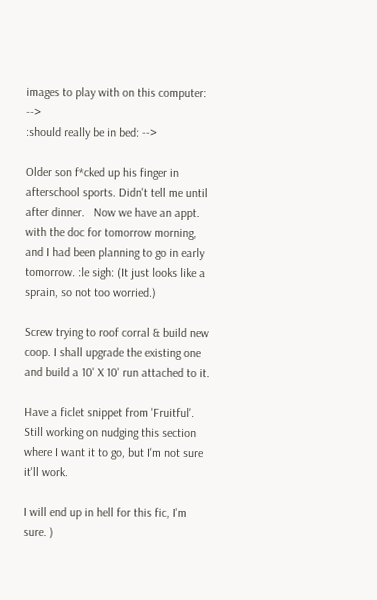images to play with on this computer: -->
:should really be in bed: -->

Older son f*cked up his finger in afterschool sports. Didn't tell me until after dinner.   Now we have an appt. with the doc for tomorrow morning, and I had been planning to go in early tomorrow. :le sigh: (It just looks like a sprain, so not too worried.)

Screw trying to roof corral & build new coop. I shall upgrade the existing one and build a 10' X 10' run attached to it.

Have a ficlet snippet from 'Fruitful'. Still working on nudging this section where I want it to go, but I'm not sure it'll work.

I will end up in hell for this fic, I'm sure. )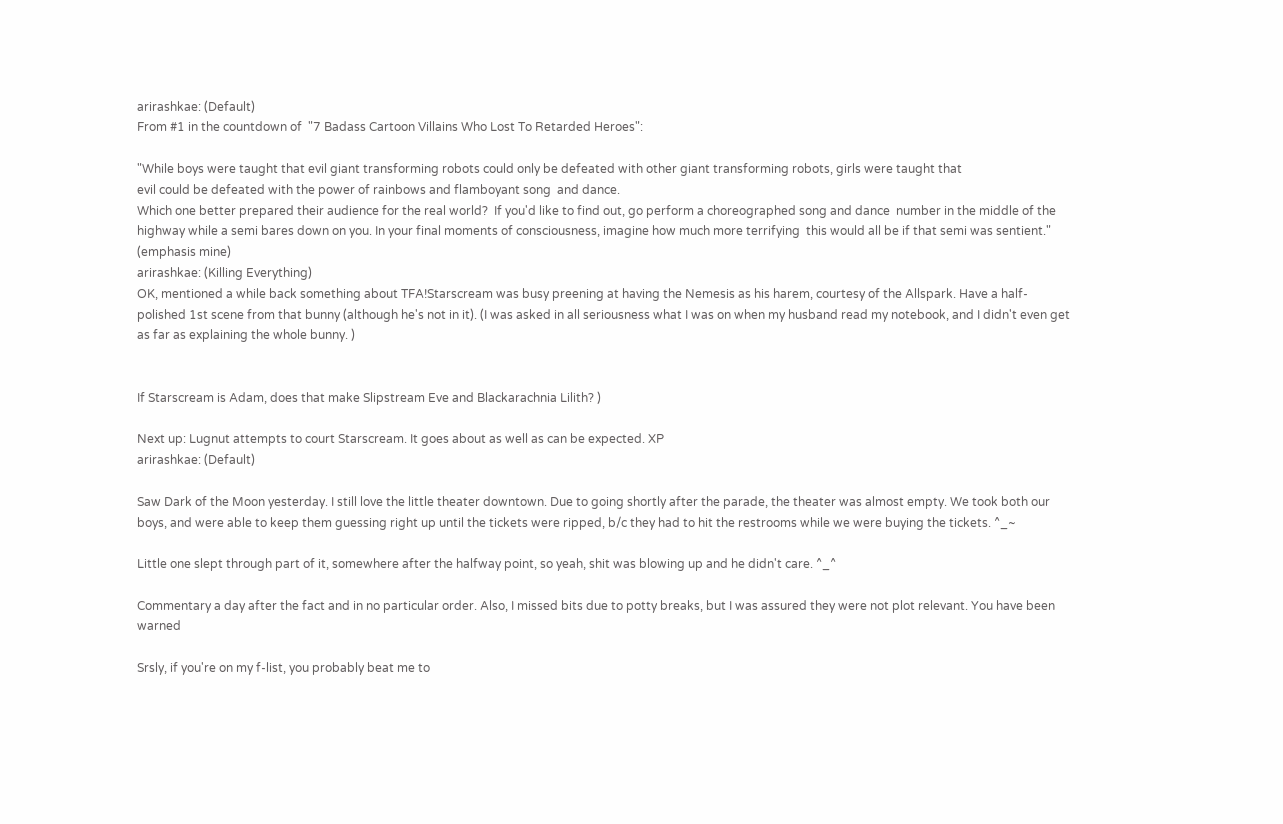arirashkae: (Default)
From #1 in the countdown of  "7 Badass Cartoon Villains Who Lost To Retarded Heroes":

"While boys were taught that evil giant transforming robots could only be defeated with other giant transforming robots, girls were taught that
evil could be defeated with the power of rainbows and flamboyant song  and dance.
Which one better prepared their audience for the real world?  If you'd like to find out, go perform a choreographed song and dance  number in the middle of the highway while a semi bares down on you. In your final moments of consciousness, imagine how much more terrifying  this would all be if that semi was sentient." (emphasis mine)
arirashkae: (Killing Everything)
OK, mentioned a while back something about TFA!Starscream was busy preening at having the Nemesis as his harem, courtesy of the Allspark. Have a half-polished 1st scene from that bunny (although he's not in it). (I was asked in all seriousness what I was on when my husband read my notebook, and I didn't even get as far as explaining the whole bunny. )


If Starscream is Adam, does that make Slipstream Eve and Blackarachnia Lilith? )

Next up: Lugnut attempts to court Starscream. It goes about as well as can be expected. XP
arirashkae: (Default)

Saw Dark of the Moon yesterday. I still love the little theater downtown. Due to going shortly after the parade, the theater was almost empty. We took both our boys, and were able to keep them guessing right up until the tickets were ripped, b/c they had to hit the restrooms while we were buying the tickets. ^_~

Little one slept through part of it, somewhere after the halfway point, so yeah, shit was blowing up and he didn't care. ^_^

Commentary a day after the fact and in no particular order. Also, I missed bits due to potty breaks, but I was assured they were not plot relevant. You have been warned

Srsly, if you're on my f-list, you probably beat me to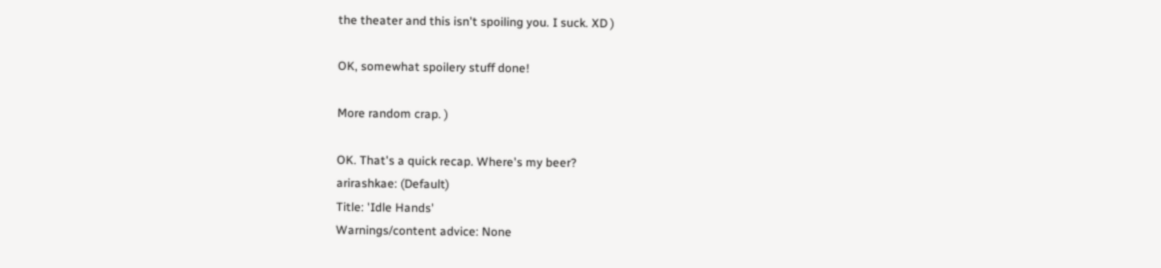the theater and this isn't spoiling you. I suck. XD )

OK, somewhat spoilery stuff done!

More random crap. )

OK. That's a quick recap. Where's my beer?
arirashkae: (Default)
Title: 'Idle Hands'
Warnings/content advice: None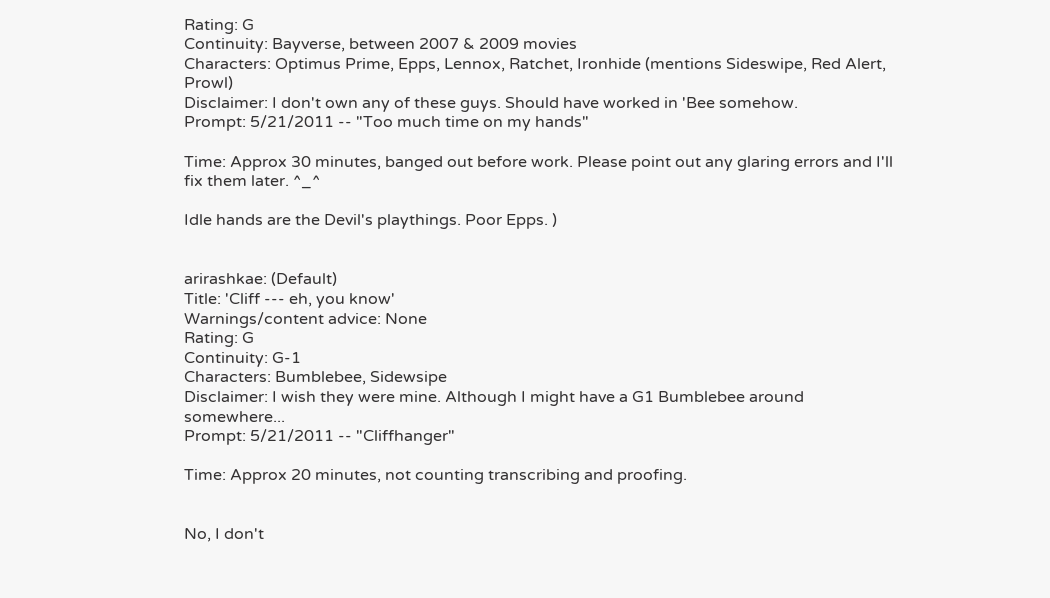Rating: G
Continuity: Bayverse, between 2007 & 2009 movies
Characters: Optimus Prime, Epps, Lennox, Ratchet, Ironhide (mentions Sideswipe, Red Alert, Prowl)
Disclaimer: I don't own any of these guys. Should have worked in 'Bee somehow.
Prompt: 5/21/2011 -- "Too much time on my hands"

Time: Approx 30 minutes, banged out before work. Please point out any glaring errors and I'll fix them later. ^_^

Idle hands are the Devil's playthings. Poor Epps. )


arirashkae: (Default)
Title: 'Cliff --- eh, you know'
Warnings/content advice: None
Rating: G
Continuity: G-1
Characters: Bumblebee, Sidewsipe
Disclaimer: I wish they were mine. Although I might have a G1 Bumblebee around somewhere...
Prompt: 5/21/2011 -- "Cliffhanger"

Time: Approx 20 minutes, not counting transcribing and proofing.


No, I don't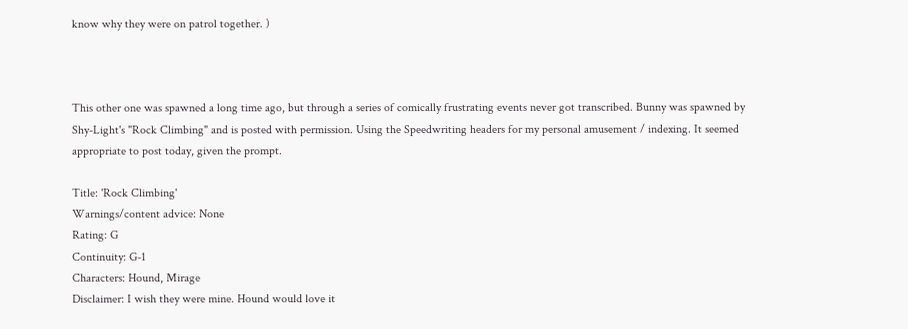know why they were on patrol together. )



This other one was spawned a long time ago, but through a series of comically frustrating events never got transcribed. Bunny was spawned by Shy-Light's "Rock Climbing" and is posted with permission. Using the Speedwriting headers for my personal amusement / indexing. It seemed appropriate to post today, given the prompt.

Title: 'Rock Climbing'
Warnings/content advice: None
Rating: G
Continuity: G-1
Characters: Hound, Mirage
Disclaimer: I wish they were mine. Hound would love it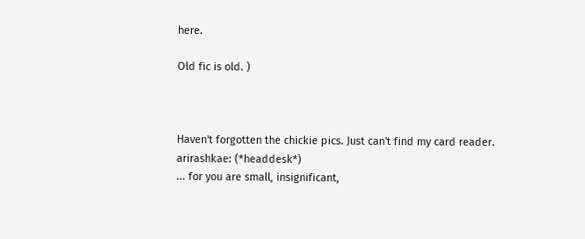here.

Old fic is old. )



Haven't forgotten the chickie pics. Just can't find my card reader.
arirashkae: (*headdesk*)
... for you are small, insignificant,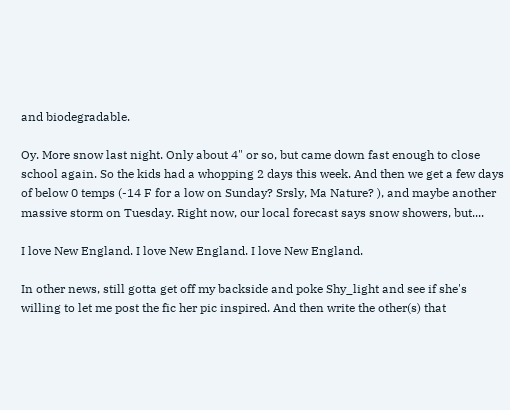and biodegradable.

Oy. More snow last night. Only about 4" or so, but came down fast enough to close school again. So the kids had a whopping 2 days this week. And then we get a few days of below 0 temps (-14 F for a low on Sunday? Srsly, Ma Nature? ), and maybe another massive storm on Tuesday. Right now, our local forecast says snow showers, but....

I love New England. I love New England. I love New England.

In other news, still gotta get off my backside and poke Shy_light and see if she's willing to let me post the fic her pic inspired. And then write the other(s) that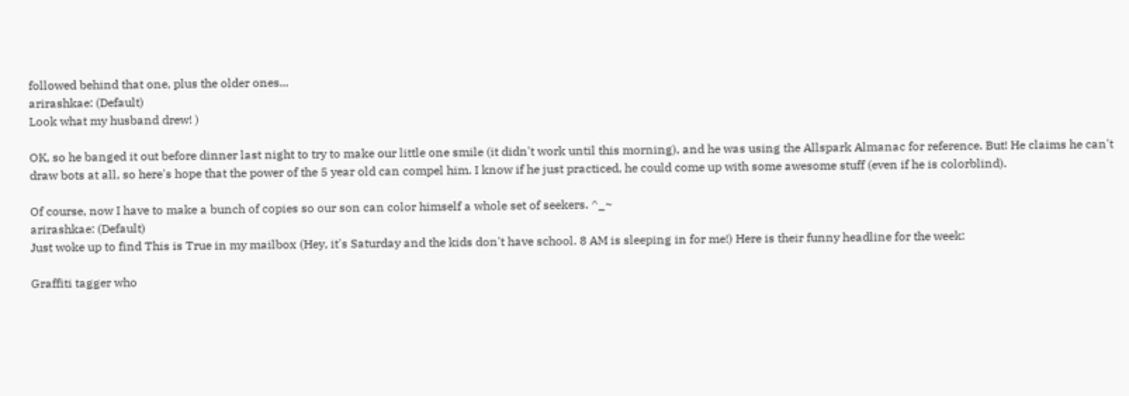followed behind that one, plus the older ones...
arirashkae: (Default)
Look what my husband drew! )

OK, so he banged it out before dinner last night to try to make our little one smile (it didn't work until this morning), and he was using the Allspark Almanac for reference. But! He claims he can't draw bots at all, so here's hope that the power of the 5 year old can compel him. I know if he just practiced, he could come up with some awesome stuff (even if he is colorblind).

Of course, now I have to make a bunch of copies so our son can color himself a whole set of seekers. ^_~
arirashkae: (Default)
Just woke up to find This is True in my mailbox (Hey, it's Saturday and the kids don't have school. 8 AM is sleeping in for me!) Here is their funny headline for the week:

Graffiti tagger who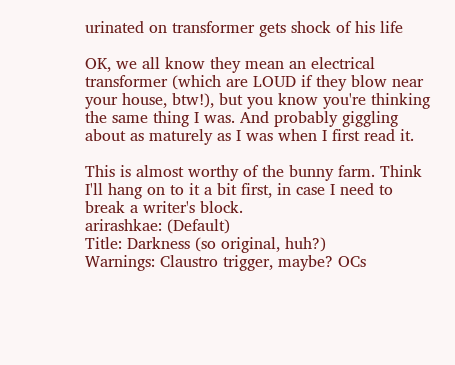urinated on transformer gets shock of his life

OK, we all know they mean an electrical transformer (which are LOUD if they blow near your house, btw!), but you know you're thinking the same thing I was. And probably giggling about as maturely as I was when I first read it.

This is almost worthy of the bunny farm. Think I'll hang on to it a bit first, in case I need to break a writer's block.
arirashkae: (Default)
Title: Darkness (so original, huh?)
Warnings: Claustro trigger, maybe? OCs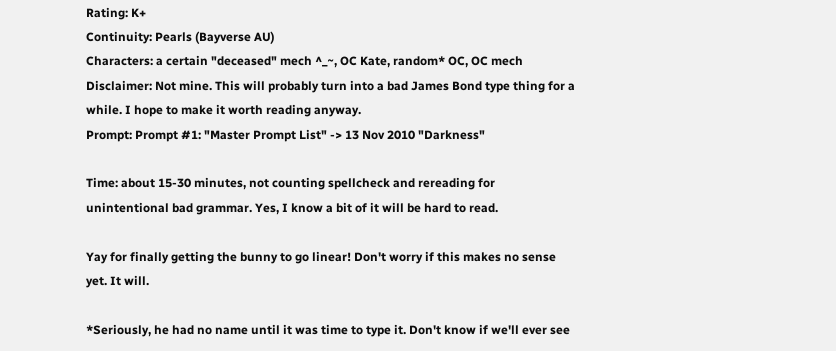Rating: K+
Continuity: Pearls (Bayverse AU)
Characters: a certain "deceased" mech ^_~, OC Kate, random* OC, OC mech
Disclaimer: Not mine. This will probably turn into a bad James Bond type thing for a while. I hope to make it worth reading anyway.
Prompt: Prompt #1: "Master Prompt List" -> 13 Nov 2010 "Darkness"

Time: about 15-30 minutes, not counting spellcheck and rereading for unintentional bad grammar. Yes, I know a bit of it will be hard to read.

Yay for finally getting the bunny to go linear! Don't worry if this makes no sense yet. It will.

*Seriously, he had no name until it was time to type it. Don't know if we'll ever see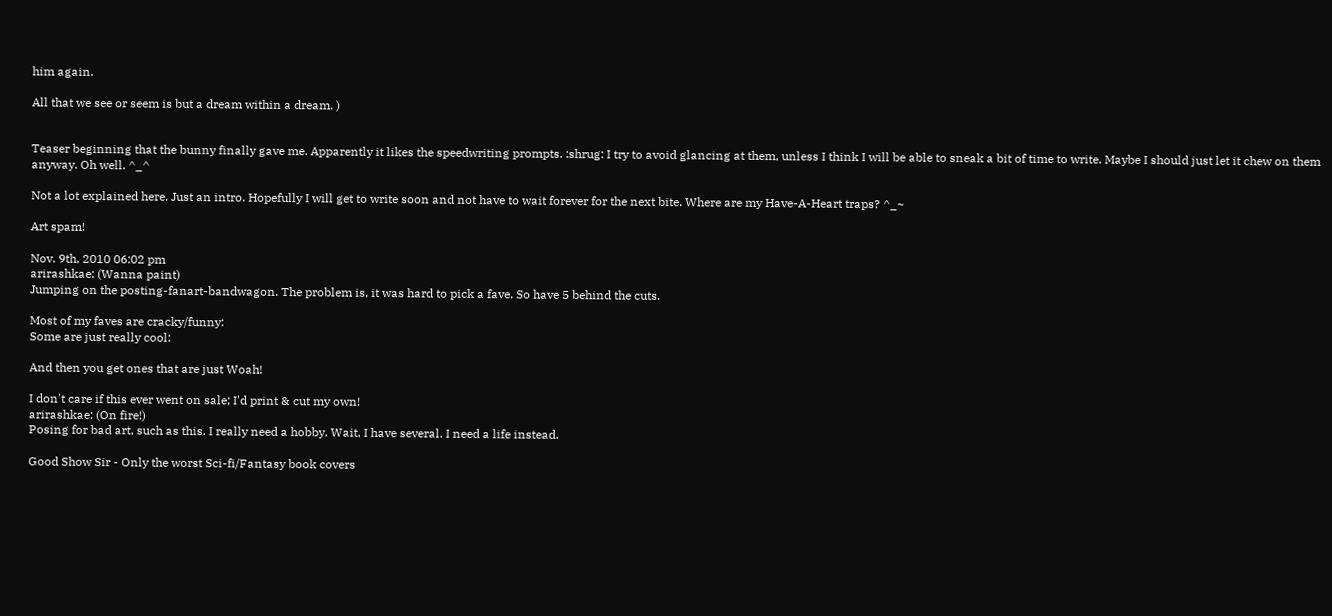him again.

All that we see or seem is but a dream within a dream. )


Teaser beginning that the bunny finally gave me. Apparently it likes the speedwriting prompts. :shrug: I try to avoid glancing at them, unless I think I will be able to sneak a bit of time to write. Maybe I should just let it chew on them anyway. Oh well. ^_^

Not a lot explained here. Just an intro. Hopefully I will get to write soon and not have to wait forever for the next bite. Where are my Have-A-Heart traps? ^_~

Art spam!

Nov. 9th, 2010 06:02 pm
arirashkae: (Wanna paint)
Jumping on the posting-fanart-bandwagon. The problem is, it was hard to pick a fave. So have 5 behind the cuts.

Most of my faves are cracky/funny:
Some are just really cool:

And then you get ones that are just Woah!

I don't care if this ever went on sale; I'd print & cut my own!
arirashkae: (On fire!)
Posing for bad art, such as this. I really need a hobby. Wait, I have several. I need a life instead.

Good Show Sir - Only the worst Sci-fi/Fantasy book covers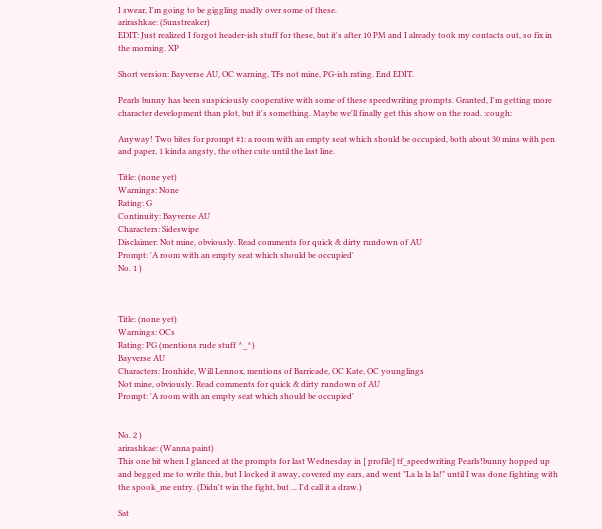I swear, I'm going to be giggling madly over some of these.
arirashkae: (Sunstreaker)
EDIT: Just realized I forgot header-ish stuff for these, but it's after 10 PM and I already took my contacts out, so fix in the morning. XP

Short version: Bayverse AU, OC warning, TFs not mine, PG-ish rating. End EDIT.

Pearls bunny has been suspiciously cooperative with some of these speedwriting prompts. Granted, I'm getting more character development than plot, but it's something. Maybe we'll finally get this show on the road. :cough:

Anyway! Two bites for prompt #1: a room with an empty seat which should be occupied, both about 30 mins with pen and paper, 1 kinda angsty, the other cute until the last line.

Title: (none yet)
Warnings: None
Rating: G
Continuity: Bayverse AU
Characters: Sideswipe
Disclaimer: Not mine, obviously. Read comments for quick & dirty rundown of AU
Prompt: 'A room with an empty seat which should be occupied'
No. 1 )



Title: (none yet)
Warnings: OCs
Rating: PG (mentions rude stuff ^_^)
Bayverse AU
Characters: Ironhide, Will Lennox, mentions of Barricade, OC Kate, OC younglings
Not mine, obviously. Read comments for quick & dirty rundown of AU
Prompt: 'A room with an empty seat which should be occupied'


No. 2 )
arirashkae: (Wanna paint)
This one bit when I glanced at the prompts for last Wednesday in [ profile] tf_speedwriting Pearls!bunny hopped up and begged me to write this, but I locked it away, covered my ears, and went "La la la la!" until I was done fighting with the spook_me entry. (Didn't win the fight, but ... I'd call it a draw.)

Sat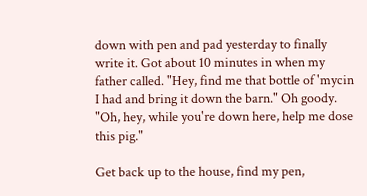down with pen and pad yesterday to finally write it. Got about 10 minutes in when my father called. "Hey, find me that bottle of 'mycin I had and bring it down the barn." Oh goody. "Oh, hey, while you're down here, help me dose this pig."

Get back up to the house, find my pen,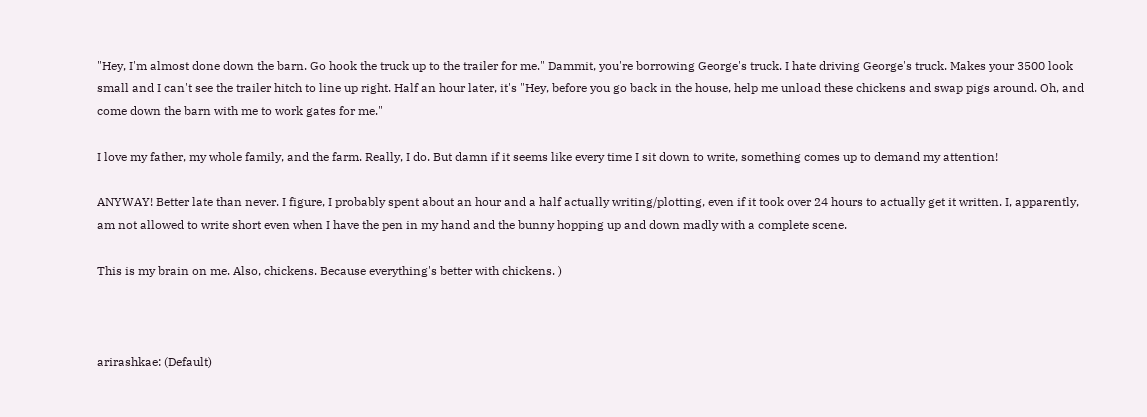"Hey, I'm almost done down the barn. Go hook the truck up to the trailer for me." Dammit, you're borrowing George's truck. I hate driving George's truck. Makes your 3500 look small and I can't see the trailer hitch to line up right. Half an hour later, it's "Hey, before you go back in the house, help me unload these chickens and swap pigs around. Oh, and come down the barn with me to work gates for me."

I love my father, my whole family, and the farm. Really, I do. But damn if it seems like every time I sit down to write, something comes up to demand my attention!

ANYWAY! Better late than never. I figure, I probably spent about an hour and a half actually writing/plotting, even if it took over 24 hours to actually get it written. I, apparently, am not allowed to write short even when I have the pen in my hand and the bunny hopping up and down madly with a complete scene.

This is my brain on me. Also, chickens. Because everything's better with chickens. )



arirashkae: (Default)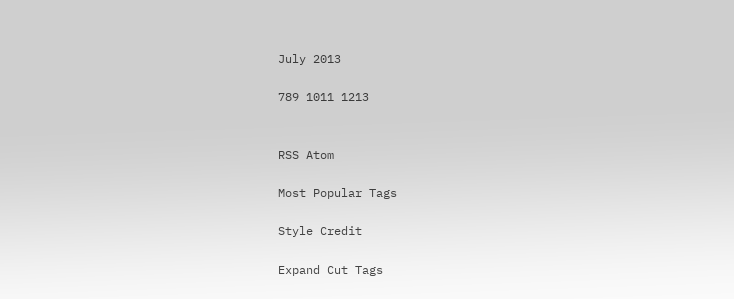July 2013

789 1011 1213


RSS Atom

Most Popular Tags

Style Credit

Expand Cut Tags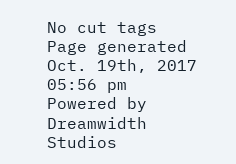No cut tags
Page generated Oct. 19th, 2017 05:56 pm
Powered by Dreamwidth Studios